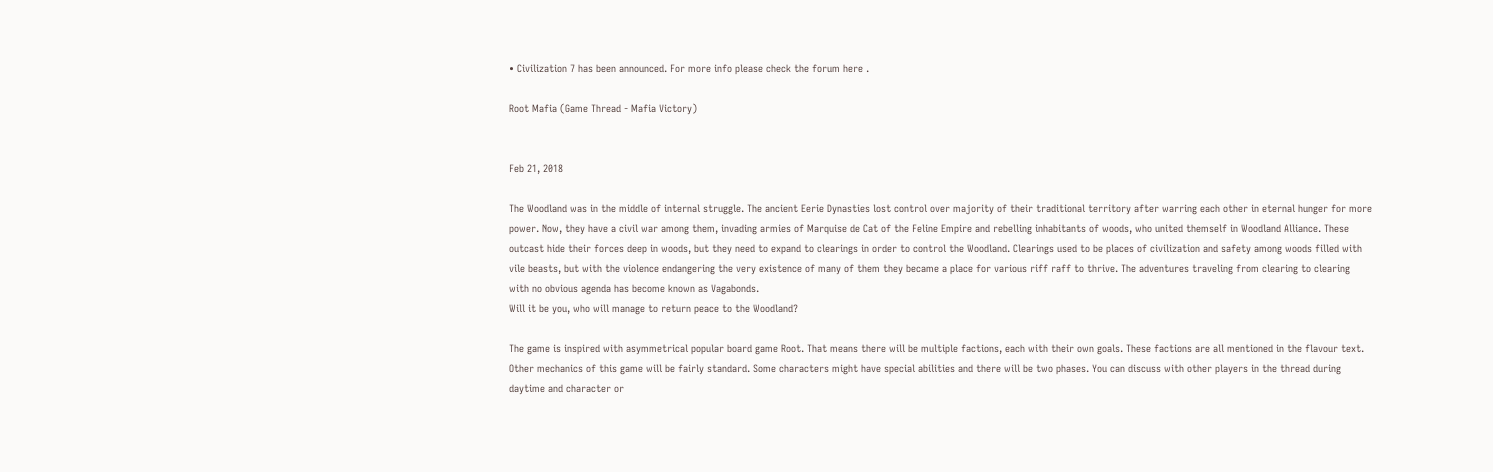• Civilization 7 has been announced. For more info please check the forum here .

Root Mafia (Game Thread - Mafia Victory)


Feb 21, 2018

The Woodland was in the middle of internal struggle. The ancient Eerie Dynasties lost control over majority of their traditional territory after warring each other in eternal hunger for more power. Now, they have a civil war among them, invading armies of Marquise de Cat of the Feline Empire and rebelling inhabitants of woods, who united themself in Woodland Alliance. These outcast hide their forces deep in woods, but they need to expand to clearings in order to control the Woodland. Clearings used to be places of civilization and safety among woods filled with vile beasts, but with the violence endangering the very existence of many of them they became a place for various riff raff to thrive. The adventures traveling from clearing to clearing with no obvious agenda has become known as Vagabonds.
Will it be you, who will manage to return peace to the Woodland?

The game is inspired with asymmetrical popular board game Root. That means there will be multiple factions, each with their own goals. These factions are all mentioned in the flavour text. Other mechanics of this game will be fairly standard. Some characters might have special abilities and there will be two phases. You can discuss with other players in the thread during daytime and character or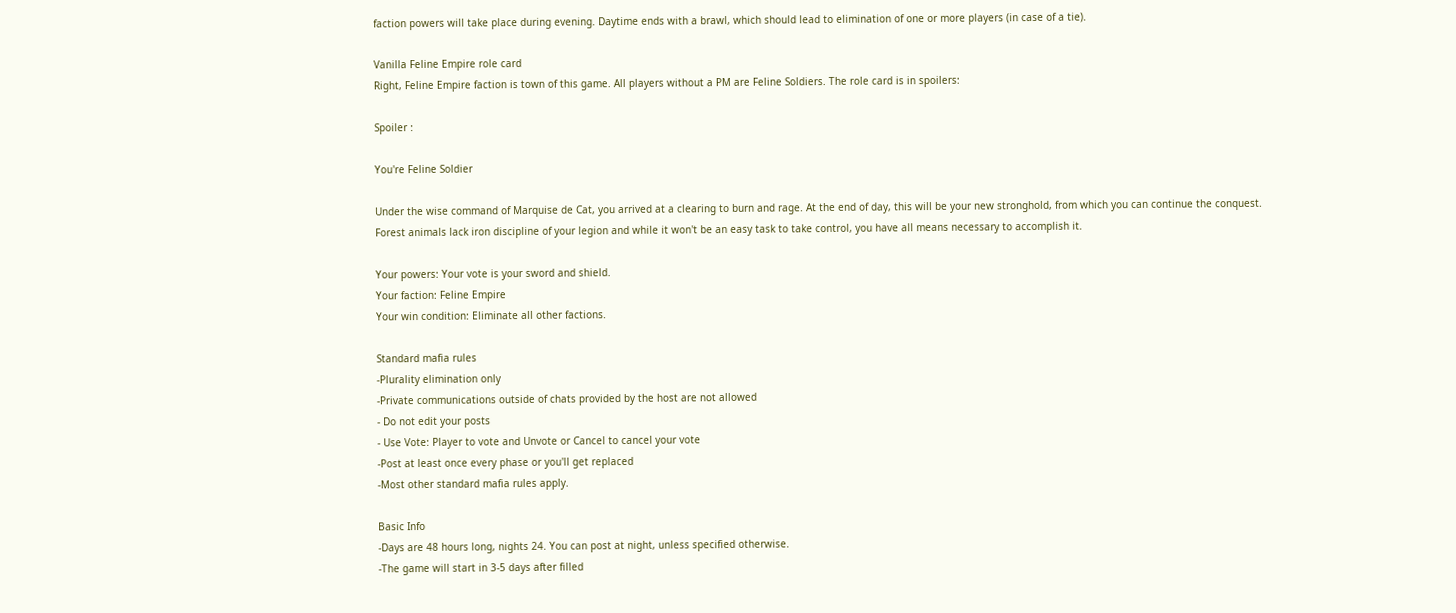faction powers will take place during evening. Daytime ends with a brawl, which should lead to elimination of one or more players (in case of a tie).

Vanilla Feline Empire role card
Right, Feline Empire faction is town of this game. All players without a PM are Feline Soldiers. The role card is in spoilers:

Spoiler :

You're Feline Soldier

Under the wise command of Marquise de Cat, you arrived at a clearing to burn and rage. At the end of day, this will be your new stronghold, from which you can continue the conquest. Forest animals lack iron discipline of your legion and while it won't be an easy task to take control, you have all means necessary to accomplish it.

Your powers: Your vote is your sword and shield.
Your faction: Feline Empire
Your win condition: Eliminate all other factions.

Standard mafia rules
-Plurality elimination only
-Private communications outside of chats provided by the host are not allowed
- Do not edit your posts
- Use Vote: Player to vote and Unvote or Cancel to cancel your vote
-Post at least once every phase or you'll get replaced
-Most other standard mafia rules apply.

Basic Info
-Days are 48 hours long, nights 24. You can post at night, unless specified otherwise.
-The game will start in 3-5 days after filled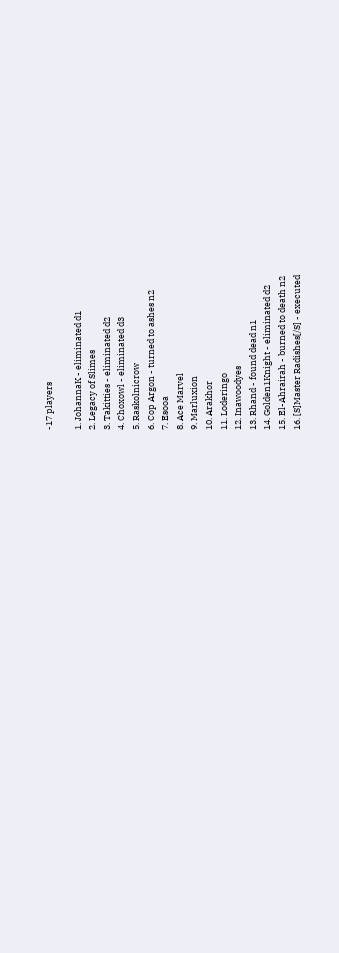-17 players

1. JohannaK - eliminated d1
2. Legacy of Slimes
3. Takitties - eliminated d2
4. Choxowl - eliminated d3
5. Raskolnicrow
6. Cop Argon - turned to ashes n2
7. Esooa
8. Ace Marvel
9. Marluxion
10. Arakhor
11. Loderingo
12. Inawoodyes
13. Rhand - found dead n1
14. Golden1Knight - eliminated d2
15. El-Ahrairah - burned to death n2
16. [S]Master Radishes[/S] - executed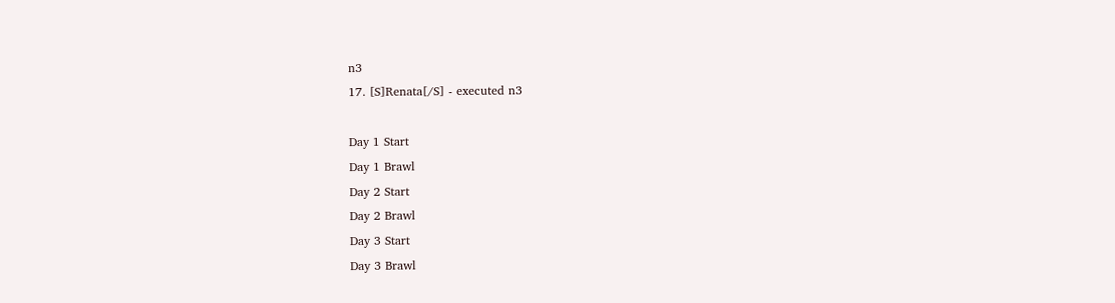n3
17. [S]Renata[/S] - executed n3

Day 1 Start
Day 1 Brawl
Day 2 Start
Day 2 Brawl
Day 3 Start
Day 3 Brawl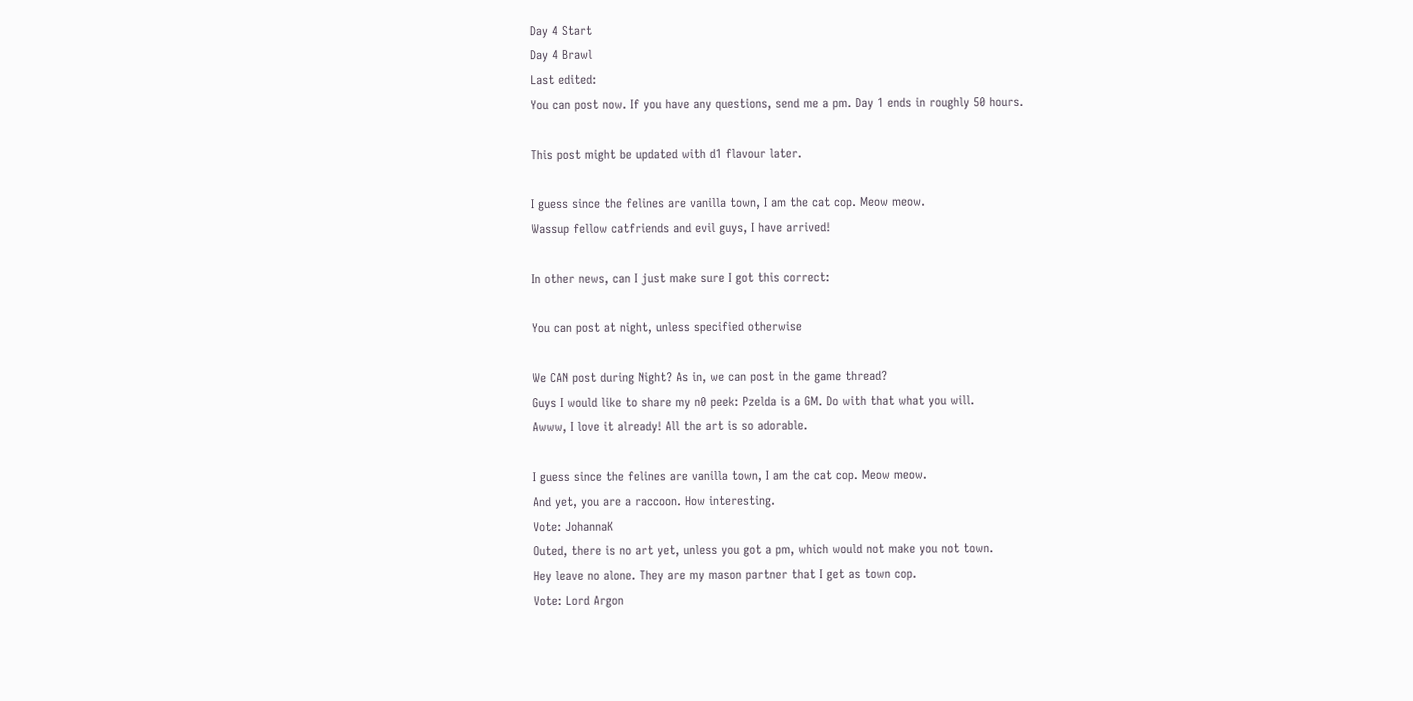Day 4 Start
Day 4 Brawl
Last edited:
You can post now. If you have any questions, send me a pm. Day 1 ends in roughly 50 hours.

This post might be updated with d1 flavour later.

I guess since the felines are vanilla town, I am the cat cop. Meow meow.
Wassup fellow catfriends and evil guys, I have arrived!

In other news, can I just make sure I got this correct:

You can post at night, unless specified otherwise

We CAN post during Night? As in, we can post in the game thread?
Guys I would like to share my n0 peek: Pzelda is a GM. Do with that what you will.
Awww, I love it already! All the art is so adorable.

I guess since the felines are vanilla town, I am the cat cop. Meow meow.
And yet, you are a raccoon. How interesting.
Vote: JohannaK
Outed, there is no art yet, unless you got a pm, which would not make you not town.
Hey leave no alone. They are my mason partner that I get as town cop.
Vote: Lord Argon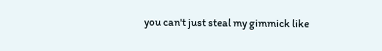you can't just steal my gimmick like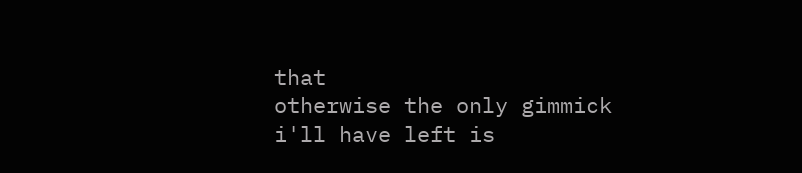that
otherwise the only gimmick i'll have left is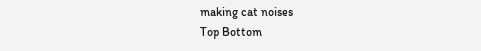making cat noises
Top Bottom